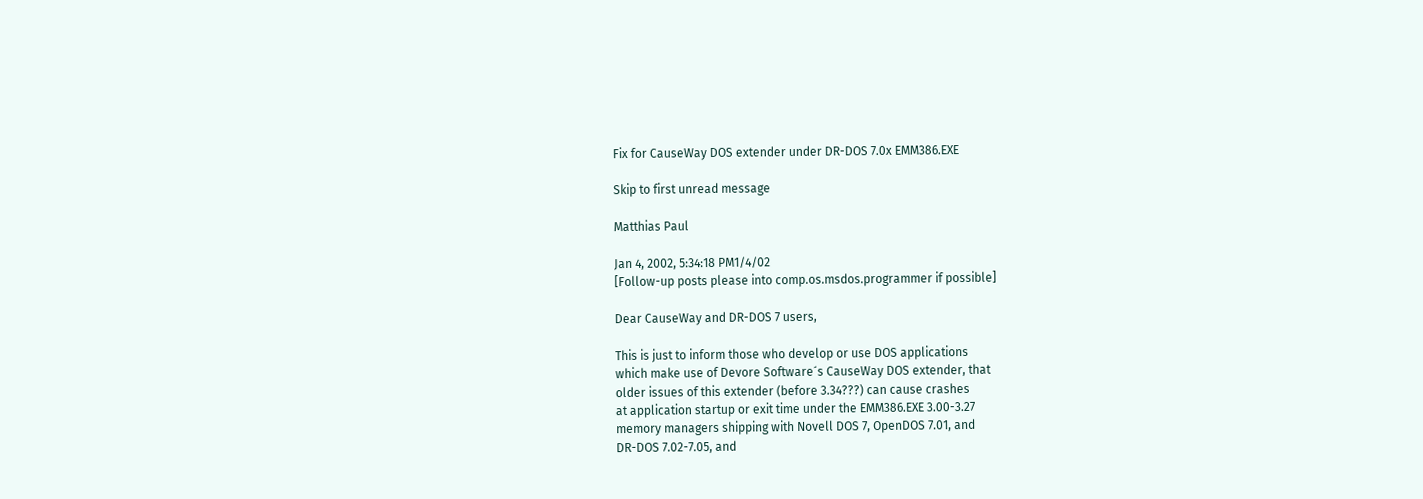Fix for CauseWay DOS extender under DR-DOS 7.0x EMM386.EXE

Skip to first unread message

Matthias Paul

Jan 4, 2002, 5:34:18 PM1/4/02
[Follow-up posts please into comp.os.msdos.programmer if possible]

Dear CauseWay and DR-DOS 7 users,

This is just to inform those who develop or use DOS applications
which make use of Devore Software´s CauseWay DOS extender, that
older issues of this extender (before 3.34???) can cause crashes
at application startup or exit time under the EMM386.EXE 3.00-3.27
memory managers shipping with Novell DOS 7, OpenDOS 7.01, and
DR-DOS 7.02-7.05, and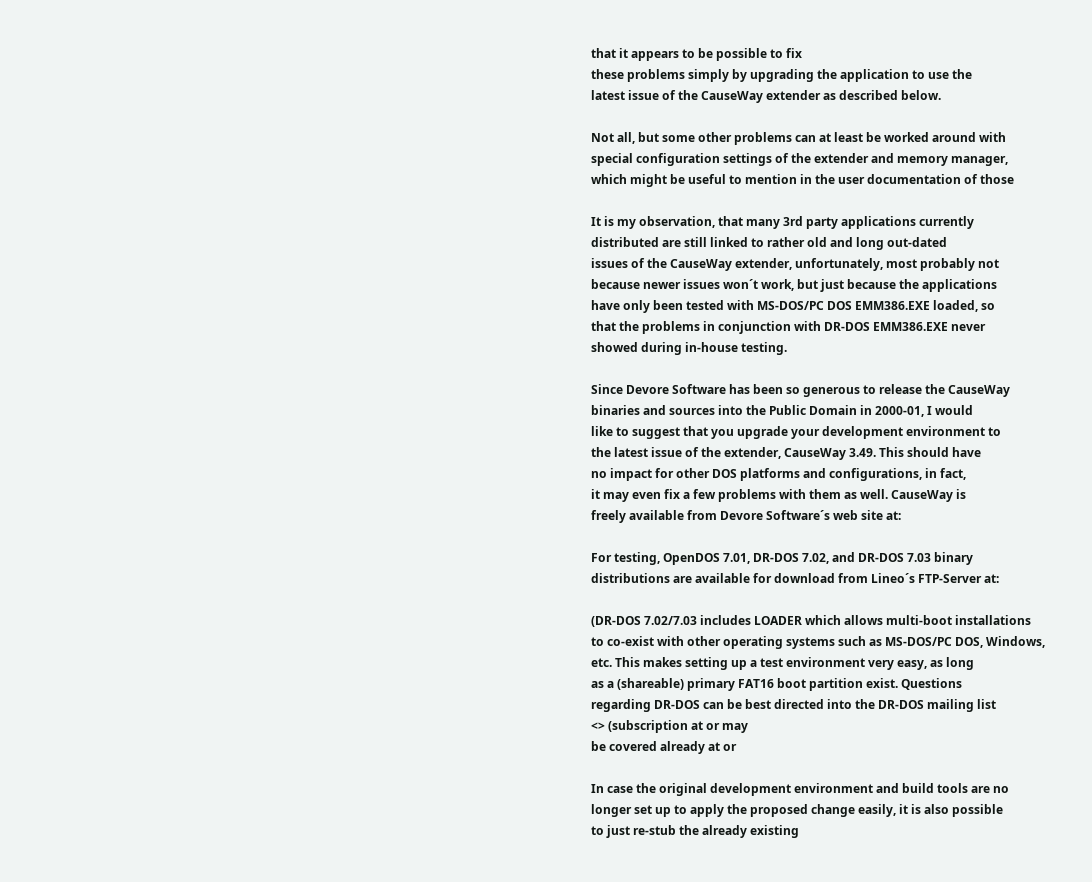that it appears to be possible to fix
these problems simply by upgrading the application to use the
latest issue of the CauseWay extender as described below.

Not all, but some other problems can at least be worked around with
special configuration settings of the extender and memory manager,
which might be useful to mention in the user documentation of those

It is my observation, that many 3rd party applications currently
distributed are still linked to rather old and long out-dated
issues of the CauseWay extender, unfortunately, most probably not
because newer issues won´t work, but just because the applications
have only been tested with MS-DOS/PC DOS EMM386.EXE loaded, so
that the problems in conjunction with DR-DOS EMM386.EXE never
showed during in-house testing.

Since Devore Software has been so generous to release the CauseWay
binaries and sources into the Public Domain in 2000-01, I would
like to suggest that you upgrade your development environment to
the latest issue of the extender, CauseWay 3.49. This should have
no impact for other DOS platforms and configurations, in fact,
it may even fix a few problems with them as well. CauseWay is
freely available from Devore Software´s web site at:

For testing, OpenDOS 7.01, DR-DOS 7.02, and DR-DOS 7.03 binary
distributions are available for download from Lineo´s FTP-Server at:

(DR-DOS 7.02/7.03 includes LOADER which allows multi-boot installations
to co-exist with other operating systems such as MS-DOS/PC DOS, Windows,
etc. This makes setting up a test environment very easy, as long
as a (shareable) primary FAT16 boot partition exist. Questions
regarding DR-DOS can be best directed into the DR-DOS mailing list
<> (subscription at or may
be covered already at or

In case the original development environment and build tools are no
longer set up to apply the proposed change easily, it is also possible
to just re-stub the already existing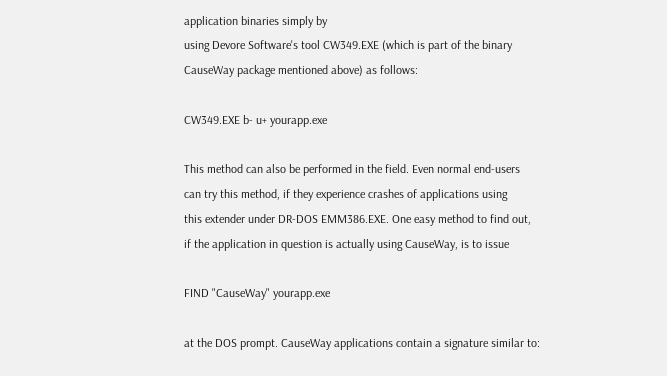application binaries simply by
using Devore Software's tool CW349.EXE (which is part of the binary
CauseWay package mentioned above) as follows:

CW349.EXE b- u+ yourapp.exe

This method can also be performed in the field. Even normal end-users
can try this method, if they experience crashes of applications using
this extender under DR-DOS EMM386.EXE. One easy method to find out,
if the application in question is actually using CauseWay, is to issue

FIND "CauseWay" yourapp.exe

at the DOS prompt. CauseWay applications contain a signature similar to: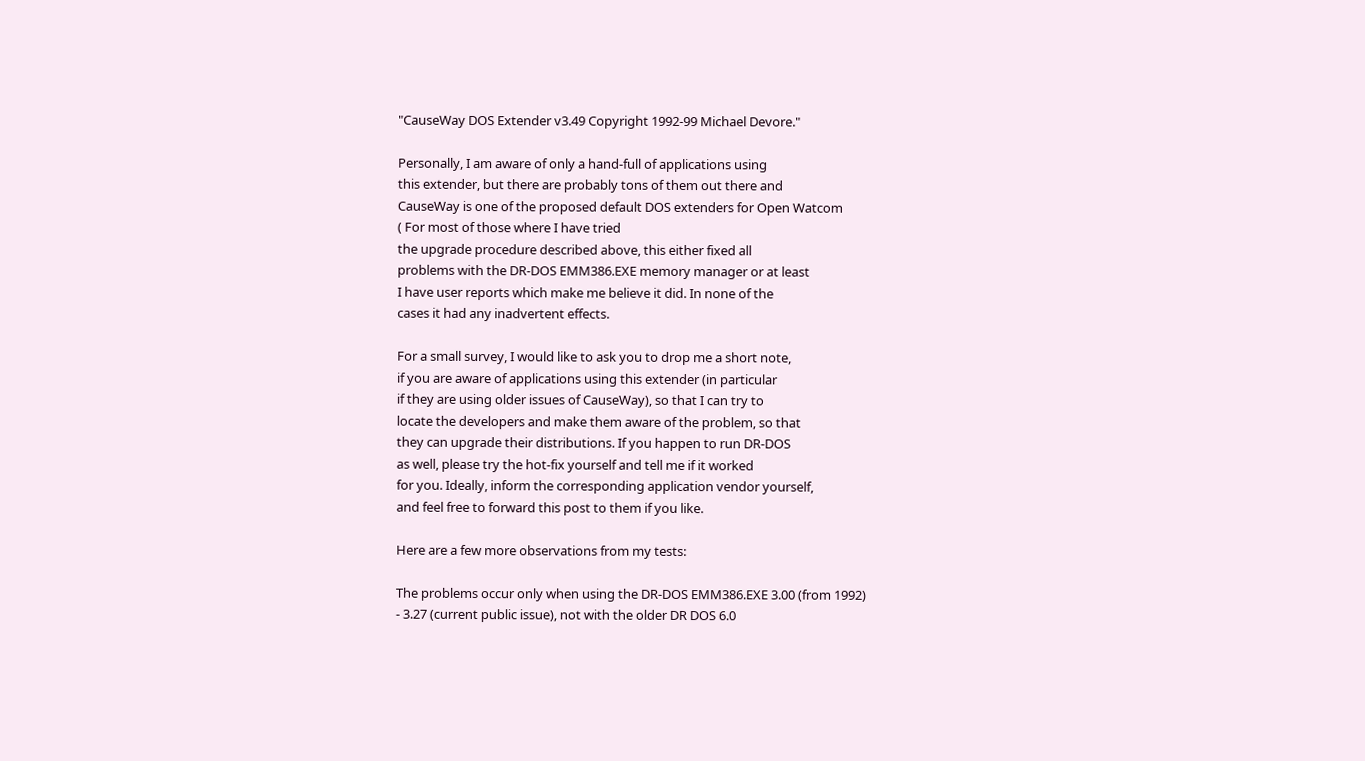"CauseWay DOS Extender v3.49 Copyright 1992-99 Michael Devore."

Personally, I am aware of only a hand-full of applications using
this extender, but there are probably tons of them out there and
CauseWay is one of the proposed default DOS extenders for Open Watcom
( For most of those where I have tried
the upgrade procedure described above, this either fixed all
problems with the DR-DOS EMM386.EXE memory manager or at least
I have user reports which make me believe it did. In none of the
cases it had any inadvertent effects.

For a small survey, I would like to ask you to drop me a short note,
if you are aware of applications using this extender (in particular
if they are using older issues of CauseWay), so that I can try to
locate the developers and make them aware of the problem, so that
they can upgrade their distributions. If you happen to run DR-DOS
as well, please try the hot-fix yourself and tell me if it worked
for you. Ideally, inform the corresponding application vendor yourself,
and feel free to forward this post to them if you like.

Here are a few more observations from my tests:

The problems occur only when using the DR-DOS EMM386.EXE 3.00 (from 1992)
- 3.27 (current public issue), not with the older DR DOS 6.0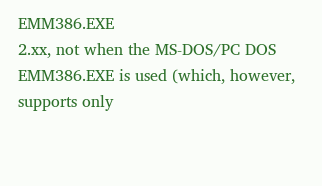EMM386.EXE
2.xx, not when the MS-DOS/PC DOS EMM386.EXE is used (which, however,
supports only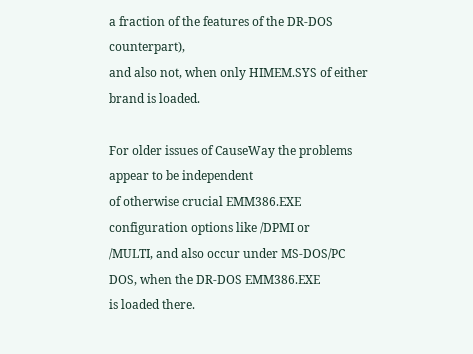a fraction of the features of the DR-DOS counterpart),
and also not, when only HIMEM.SYS of either brand is loaded.

For older issues of CauseWay the problems appear to be independent
of otherwise crucial EMM386.EXE configuration options like /DPMI or
/MULTI, and also occur under MS-DOS/PC DOS, when the DR-DOS EMM386.EXE
is loaded there.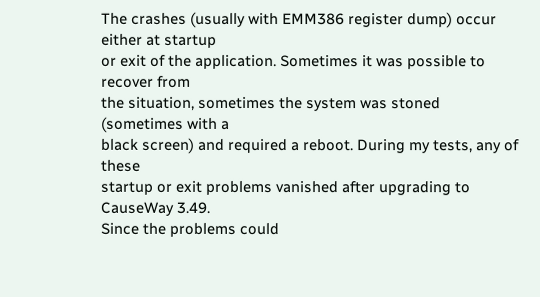The crashes (usually with EMM386 register dump) occur either at startup
or exit of the application. Sometimes it was possible to recover from
the situation, sometimes the system was stoned (sometimes with a
black screen) and required a reboot. During my tests, any of these
startup or exit problems vanished after upgrading to CauseWay 3.49.
Since the problems could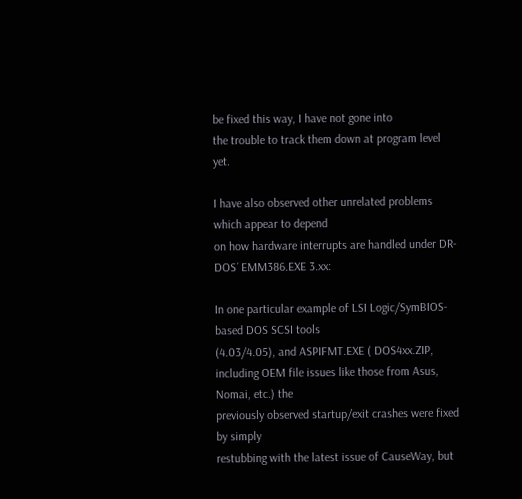be fixed this way, I have not gone into
the trouble to track them down at program level yet.

I have also observed other unrelated problems which appear to depend
on how hardware interrupts are handled under DR-DOS´ EMM386.EXE 3.xx:

In one particular example of LSI Logic/SymBIOS-based DOS SCSI tools
(4.03/4.05), and ASPIFMT.EXE ( DOS4xx.ZIP,
including OEM file issues like those from Asus, Nomai, etc.) the
previously observed startup/exit crashes were fixed by simply
restubbing with the latest issue of CauseWay, but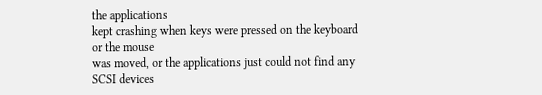the applications
kept crashing when keys were pressed on the keyboard or the mouse
was moved, or the applications just could not find any SCSI devices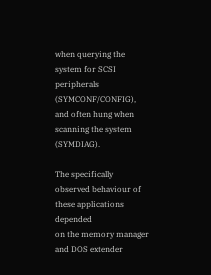when querying the system for SCSI peripherals (SYMCONF/CONFIG),
and often hung when scanning the system (SYMDIAG).

The specifically observed behaviour of these applications depended
on the memory manager and DOS extender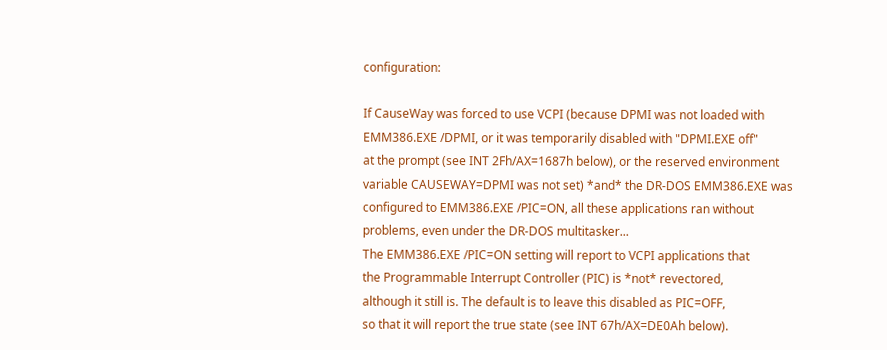configuration:

If CauseWay was forced to use VCPI (because DPMI was not loaded with
EMM386.EXE /DPMI, or it was temporarily disabled with "DPMI.EXE off"
at the prompt (see INT 2Fh/AX=1687h below), or the reserved environment
variable CAUSEWAY=DPMI was not set) *and* the DR-DOS EMM386.EXE was
configured to EMM386.EXE /PIC=ON, all these applications ran without
problems, even under the DR-DOS multitasker...
The EMM386.EXE /PIC=ON setting will report to VCPI applications that
the Programmable Interrupt Controller (PIC) is *not* revectored,
although it still is. The default is to leave this disabled as PIC=OFF,
so that it will report the true state (see INT 67h/AX=DE0Ah below).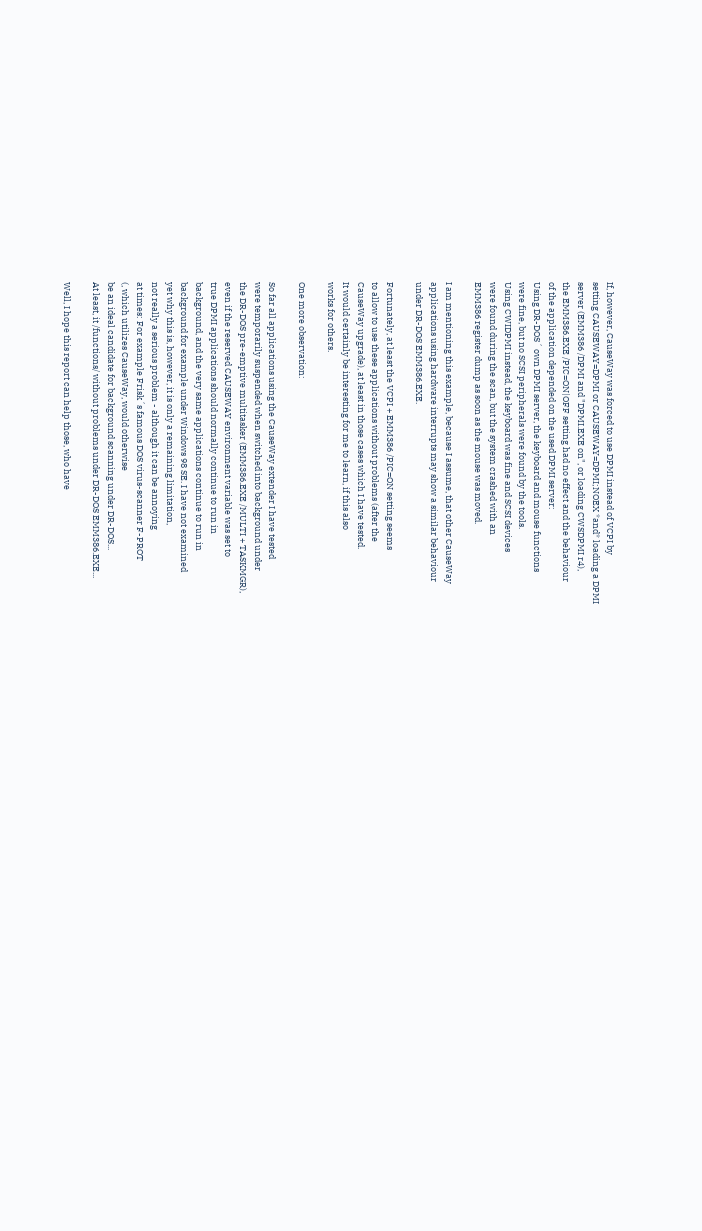If, however, CauseWay was forced to use DPMI instead of VCPI by
setting CAUSEWAY=DPMI or CAUSEWAY=DPMI;NOEX *and* loading a DPMI
server (EMM386 /DPMI and "DPMI.EXE on", or loading CWSDPMI r4),
the EMM386.EXE /PIC=ON|OFF setting had no effect and the behaviour
of the application depended on the used DPMI server:
Using DR-DOS´ own DPMI server, the keyboard and mouse functions
were fine, but no SCSI peripherals were found by the tools.
Using CWIDPMI instead, the keyboard was fine and SCSI devices
were found during the scan, but the system crashed with an
EMM386 register dump as soon as the mouse was moved.

I am mentioning this example, because I assume, that other CauseWay
applications using hardware interrupts may show a similar behaviour
under DR-DOS EMM386.EXE.

Fortunately, at least the VCPI + EMM386 /PIC=ON setting seems
to allow to use these applications without problems (after the
CauseWay upgrade), at least in those cases which I have tested.
It would certainly be interesting for me to learn, if this also
works for others.

One more observation:

So far all applications using the CauseWay extender I have tested
were temporarily suspended when switched into background under
the DR-DOS pre-emptive multitasker (EMM386.EXE /MULTI + TASKMGR),
even if the reserved CAUSEWAY environment variable was set to
true DPMI applications should normally continue to run in
background, and the very same applications continue to run in
background for example under Windows 98 SE. I have not examined
yet why this is, however, it is only a remaining limitation,
not really a serious problem - although it can be annoying
at times: For example Frisk´s famous DOS virus-scanner F-PROT
(, which utilizes CauseWay, would otherwise
be an ideal candidate for background scanning under DR-DOS...
At least, it /functions/ without problems under DR-DOS EMM386.EXE...

Well, I hope this report can help those, who have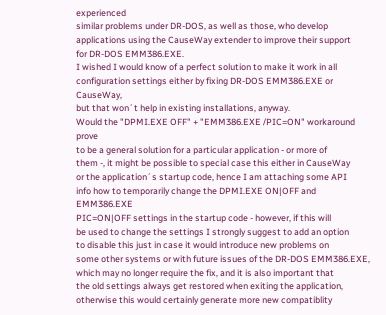experienced
similar problems under DR-DOS, as well as those, who develop
applications using the CauseWay extender to improve their support
for DR-DOS EMM386.EXE.
I wished I would know of a perfect solution to make it work in all
configuration settings either by fixing DR-DOS EMM386.EXE or CauseWay,
but that won´t help in existing installations, anyway.
Would the "DPMI.EXE OFF" + "EMM386.EXE /PIC=ON" workaround prove
to be a general solution for a particular application - or more of
them -, it might be possible to special case this either in CauseWay
or the application´s startup code, hence I am attaching some API
info how to temporarily change the DPMI.EXE ON|OFF and EMM386.EXE
PIC=ON|OFF settings in the startup code - however, if this will
be used to change the settings I strongly suggest to add an option
to disable this just in case it would introduce new problems on
some other systems or with future issues of the DR-DOS EMM386.EXE,
which may no longer require the fix, and it is also important that
the old settings always get restored when exiting the application,
otherwise this would certainly generate more new compatiblity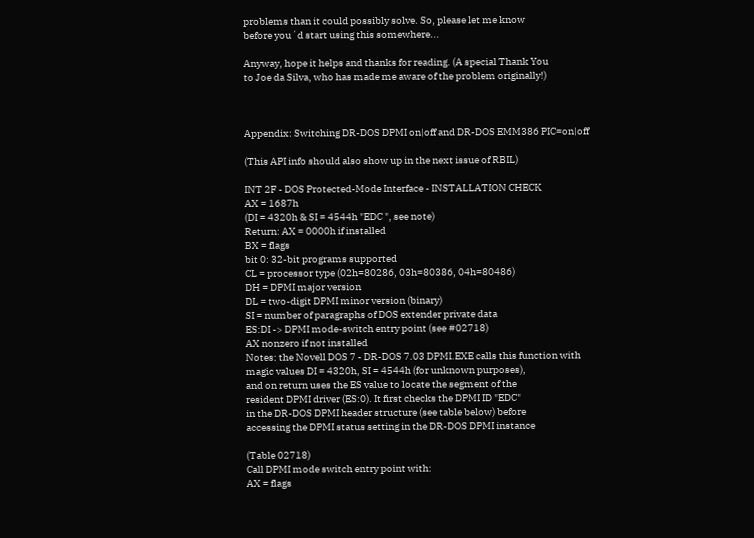problems than it could possibly solve. So, please let me know
before you´d start using this somewhere...

Anyway, hope it helps and thanks for reading. (A special Thank You
to Joe da Silva, who has made me aware of the problem originally!)



Appendix: Switching DR-DOS DPMI on|off and DR-DOS EMM386 PIC=on|off

(This API info should also show up in the next issue of RBIL)

INT 2F - DOS Protected-Mode Interface - INSTALLATION CHECK
AX = 1687h
(DI = 4320h & SI = 4544h "EDC ", see note)
Return: AX = 0000h if installed
BX = flags
bit 0: 32-bit programs supported
CL = processor type (02h=80286, 03h=80386, 04h=80486)
DH = DPMI major version
DL = two-digit DPMI minor version (binary)
SI = number of paragraphs of DOS extender private data
ES:DI -> DPMI mode-switch entry point (see #02718)
AX nonzero if not installed
Notes: the Novell DOS 7 - DR-DOS 7.03 DPMI.EXE calls this function with
magic values DI = 4320h, SI = 4544h (for unknown purposes),
and on return uses the ES value to locate the segment of the
resident DPMI driver (ES:0). It first checks the DPMI ID "EDC"
in the DR-DOS DPMI header structure (see table below) before
accessing the DPMI status setting in the DR-DOS DPMI instance

(Table 02718)
Call DPMI mode switch entry point with:
AX = flags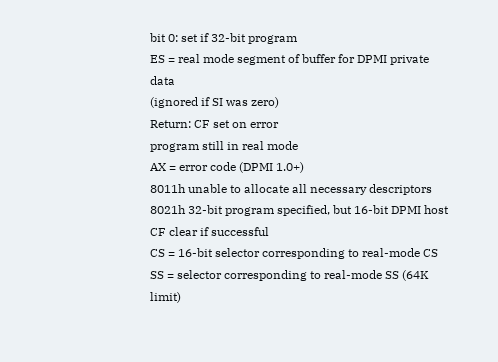bit 0: set if 32-bit program
ES = real mode segment of buffer for DPMI private data
(ignored if SI was zero)
Return: CF set on error
program still in real mode
AX = error code (DPMI 1.0+)
8011h unable to allocate all necessary descriptors
8021h 32-bit program specified, but 16-bit DPMI host
CF clear if successful
CS = 16-bit selector corresponding to real-mode CS
SS = selector corresponding to real-mode SS (64K limit)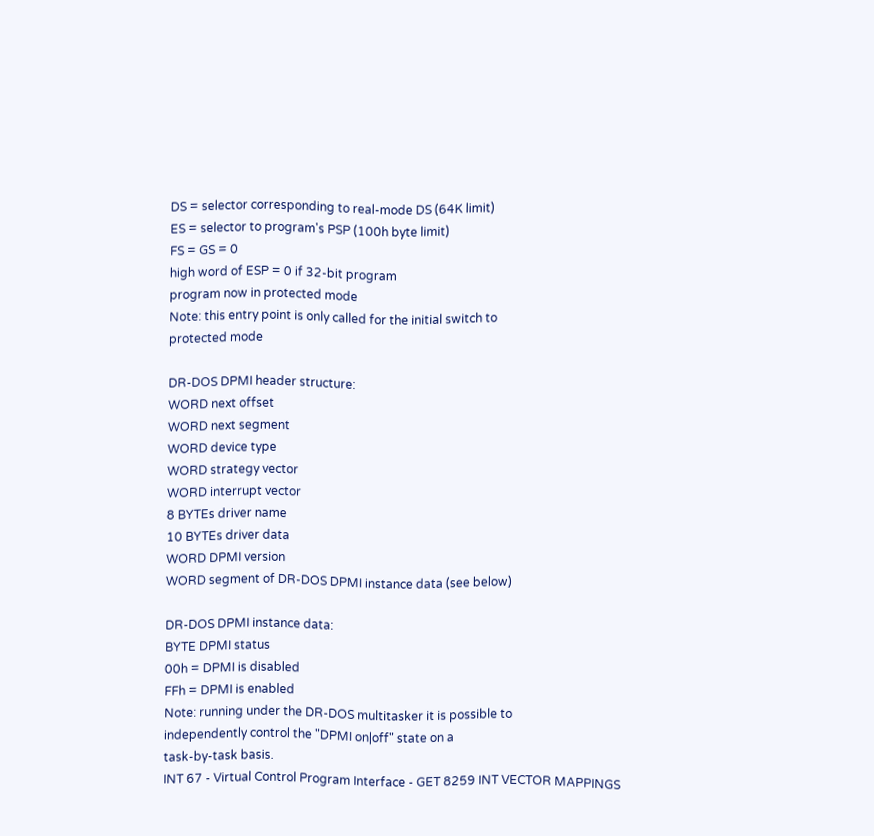DS = selector corresponding to real-mode DS (64K limit)
ES = selector to program's PSP (100h byte limit)
FS = GS = 0
high word of ESP = 0 if 32-bit program
program now in protected mode
Note: this entry point is only called for the initial switch to
protected mode

DR-DOS DPMI header structure:
WORD next offset
WORD next segment
WORD device type
WORD strategy vector
WORD interrupt vector
8 BYTEs driver name
10 BYTEs driver data
WORD DPMI version
WORD segment of DR-DOS DPMI instance data (see below)

DR-DOS DPMI instance data:
BYTE DPMI status
00h = DPMI is disabled
FFh = DPMI is enabled
Note: running under the DR-DOS multitasker it is possible to
independently control the "DPMI on|off" state on a
task-by-task basis.
INT 67 - Virtual Control Program Interface - GET 8259 INT VECTOR MAPPINGS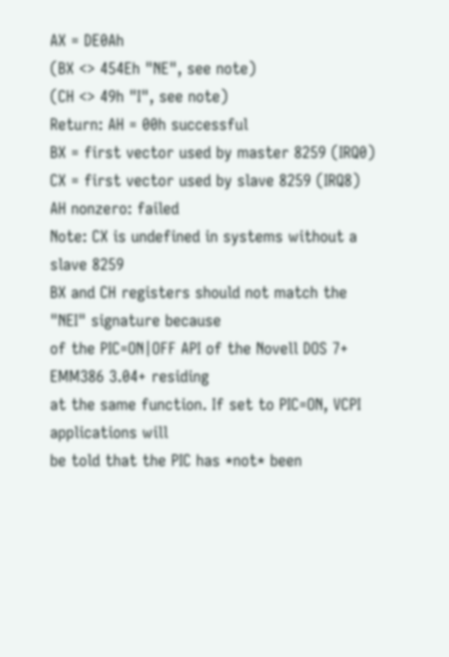AX = DE0Ah
(BX <> 454Eh "NE", see note)
(CH <> 49h "I", see note)
Return: AH = 00h successful
BX = first vector used by master 8259 (IRQ0)
CX = first vector used by slave 8259 (IRQ8)
AH nonzero: failed
Note: CX is undefined in systems without a slave 8259
BX and CH registers should not match the "NEI" signature because
of the PIC=ON|OFF API of the Novell DOS 7+ EMM386 3.04+ residing
at the same function. If set to PIC=ON, VCPI applications will
be told that the PIC has *not* been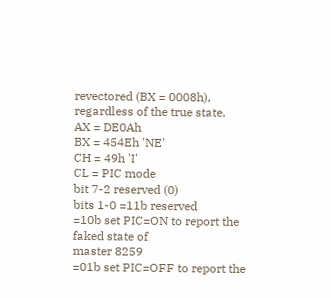revectored (BX = 0008h),
regardless of the true state.
AX = DE0Ah
BX = 454Eh 'NE'
CH = 49h 'I'
CL = PIC mode
bit 7-2 reserved (0)
bits 1-0 =11b reserved
=10b set PIC=ON to report the faked state of
master 8259
=01b set PIC=OFF to report the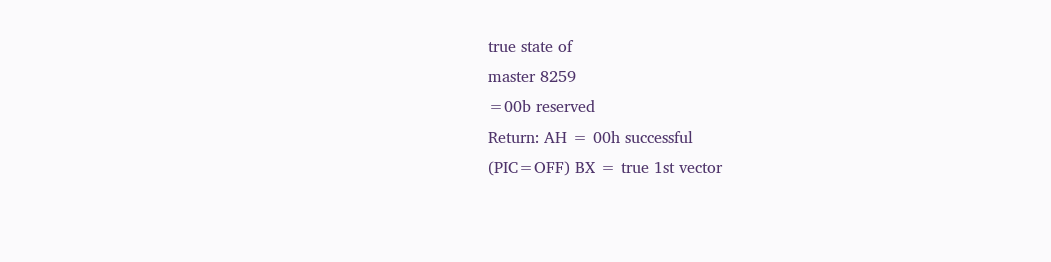true state of
master 8259
=00b reserved
Return: AH = 00h successful
(PIC=OFF) BX = true 1st vector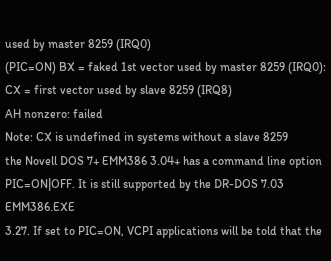used by master 8259 (IRQ0)
(PIC=ON) BX = faked 1st vector used by master 8259 (IRQ0):
CX = first vector used by slave 8259 (IRQ8)
AH nonzero: failed
Note: CX is undefined in systems without a slave 8259
the Novell DOS 7+ EMM386 3.04+ has a command line option
PIC=ON|OFF. It is still supported by the DR-DOS 7.03 EMM386.EXE
3.27. If set to PIC=ON, VCPI applications will be told that the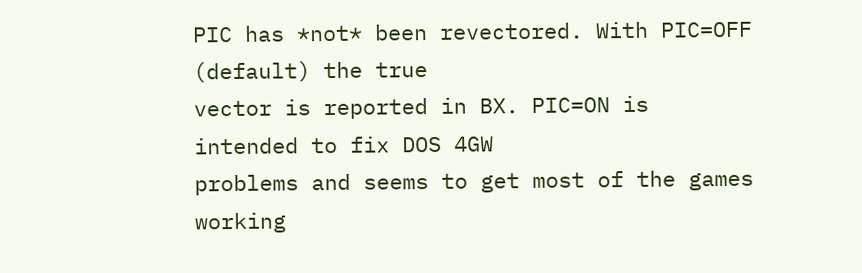PIC has *not* been revectored. With PIC=OFF (default) the true
vector is reported in BX. PIC=ON is intended to fix DOS 4GW
problems and seems to get most of the games working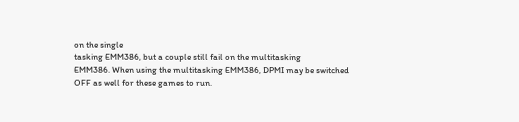on the single
tasking EMM386, but a couple still fail on the multitasking
EMM386. When using the multitasking EMM386, DPMI may be switched
OFF as well for these games to run.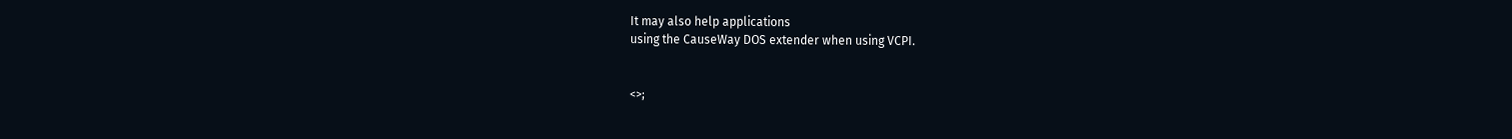It may also help applications
using the CauseWay DOS extender when using VCPI.


<>;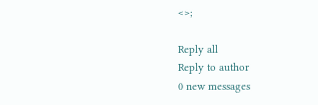<>;

Reply all
Reply to author
0 new messages